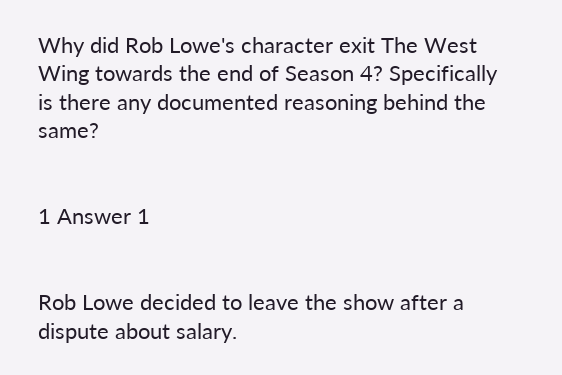Why did Rob Lowe's character exit The West Wing towards the end of Season 4? Specifically is there any documented reasoning behind the same?


1 Answer 1


Rob Lowe decided to leave the show after a dispute about salary.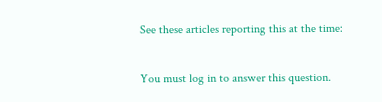See these articles reporting this at the time:

You must log in to answer this question.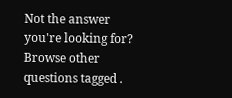Not the answer you're looking for? Browse other questions tagged .